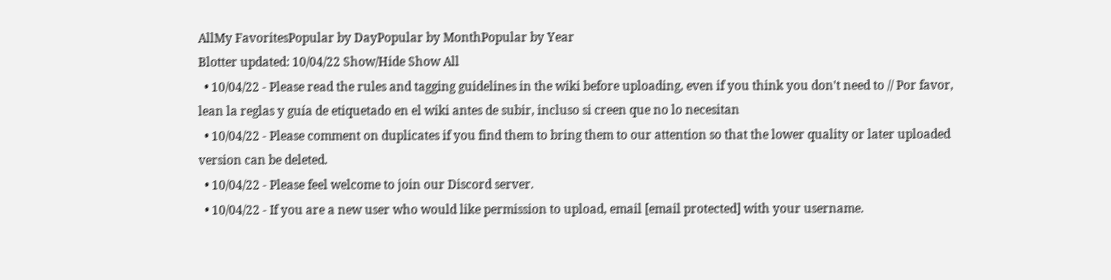AllMy FavoritesPopular by DayPopular by MonthPopular by Year
Blotter updated: 10/04/22 Show/Hide Show All
  • 10/04/22 - Please read the rules and tagging guidelines in the wiki before uploading, even if you think you don't need to // Por favor, lean la reglas y guía de etiquetado en el wiki antes de subir, incluso si creen que no lo necesitan
  • 10/04/22 - Please comment on duplicates if you find them to bring them to our attention so that the lower quality or later uploaded version can be deleted.
  • 10/04/22 - Please feel welcome to join our Discord server.
  • 10/04/22 - If you are a new user who would like permission to upload, email [email protected] with your username.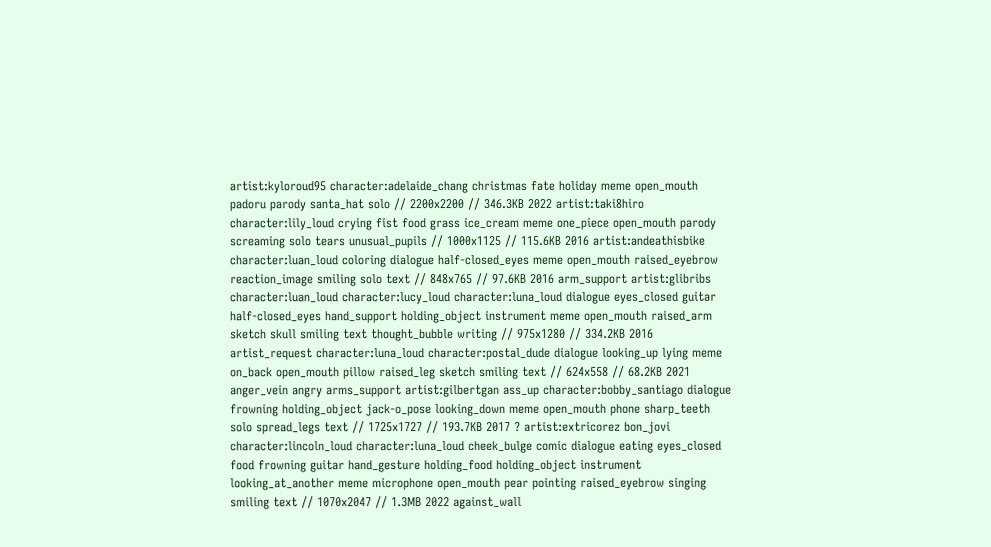artist:kyloroud95 character:adelaide_chang christmas fate holiday meme open_mouth padoru parody santa_hat solo // 2200x2200 // 346.3KB 2022 artist:taki8hiro character:lily_loud crying fist food grass ice_cream meme one_piece open_mouth parody screaming solo tears unusual_pupils // 1000x1125 // 115.6KB 2016 artist:andeathisbike character:luan_loud coloring dialogue half-closed_eyes meme open_mouth raised_eyebrow reaction_image smiling solo text // 848x765 // 97.6KB 2016 arm_support artist:glibribs character:luan_loud character:lucy_loud character:luna_loud dialogue eyes_closed guitar half-closed_eyes hand_support holding_object instrument meme open_mouth raised_arm sketch skull smiling text thought_bubble writing // 975x1280 // 334.2KB 2016 artist_request character:luna_loud character:postal_dude dialogue looking_up lying meme on_back open_mouth pillow raised_leg sketch smiling text // 624x558 // 68.2KB 2021 anger_vein angry arms_support artist:gilbertgan ass_up character:bobby_santiago dialogue frowning holding_object jack-o_pose looking_down meme open_mouth phone sharp_teeth solo spread_legs text // 1725x1727 // 193.7KB 2017 ? artist:extricorez bon_jovi character:lincoln_loud character:luna_loud cheek_bulge comic dialogue eating eyes_closed food frowning guitar hand_gesture holding_food holding_object instrument looking_at_another meme microphone open_mouth pear pointing raised_eyebrow singing smiling text // 1070x2047 // 1.3MB 2022 against_wall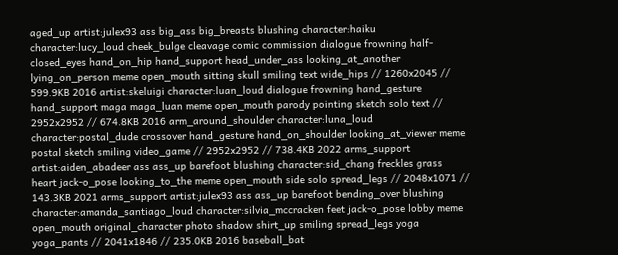aged_up artist:julex93 ass big_ass big_breasts blushing character:haiku character:lucy_loud cheek_bulge cleavage comic commission dialogue frowning half-closed_eyes hand_on_hip hand_support head_under_ass looking_at_another lying_on_person meme open_mouth sitting skull smiling text wide_hips // 1260x2045 // 599.9KB 2016 artist:skeluigi character:luan_loud dialogue frowning hand_gesture hand_support maga maga_luan meme open_mouth parody pointing sketch solo text // 2952x2952 // 674.8KB 2016 arm_around_shoulder character:luna_loud character:postal_dude crossover hand_gesture hand_on_shoulder looking_at_viewer meme postal sketch smiling video_game // 2952x2952 // 738.4KB 2022 arms_support artist:aiden_abadeer ass ass_up barefoot blushing character:sid_chang freckles grass heart jack-o_pose looking_to_the meme open_mouth side solo spread_legs // 2048x1071 // 143.3KB 2021 arms_support artist:julex93 ass ass_up barefoot bending_over blushing character:amanda_santiago_loud character:silvia_mccracken feet jack-o_pose lobby meme open_mouth original_character photo shadow shirt_up smiling spread_legs yoga yoga_pants // 2041x1846 // 235.0KB 2016 baseball_bat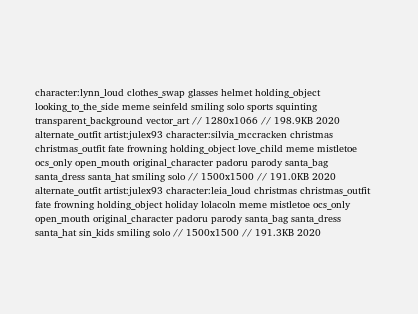character:lynn_loud clothes_swap glasses helmet holding_object looking_to_the_side meme seinfeld smiling solo sports squinting transparent_background vector_art // 1280x1066 // 198.9KB 2020 alternate_outfit artist:julex93 character:silvia_mccracken christmas christmas_outfit fate frowning holding_object love_child meme mistletoe ocs_only open_mouth original_character padoru parody santa_bag santa_dress santa_hat smiling solo // 1500x1500 // 191.0KB 2020 alternate_outfit artist:julex93 character:leia_loud christmas christmas_outfit fate frowning holding_object holiday lolacoln meme mistletoe ocs_only open_mouth original_character padoru parody santa_bag santa_dress santa_hat sin_kids smiling solo // 1500x1500 // 191.3KB 2020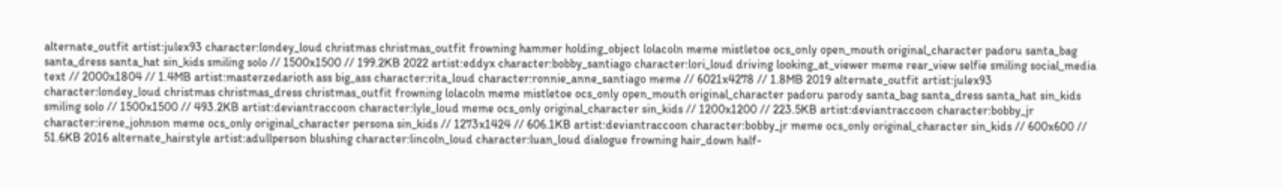alternate_outfit artist:julex93 character:londey_loud christmas christmas_outfit frowning hammer holding_object lolacoln meme mistletoe ocs_only open_mouth original_character padoru santa_bag santa_dress santa_hat sin_kids smiling solo // 1500x1500 // 199.2KB 2022 artist:eddyx character:bobby_santiago character:lori_loud driving looking_at_viewer meme rear_view selfie smiling social_media text // 2000x1804 // 1.4MB artist:masterzedarioth ass big_ass character:rita_loud character:ronnie_anne_santiago meme // 6021x4278 // 1.8MB 2019 alternate_outfit artist:julex93 character:londey_loud christmas christmas_dress christmas_outfit frowning lolacoln meme mistletoe ocs_only open_mouth original_character padoru parody santa_bag santa_dress santa_hat sin_kids smiling solo // 1500x1500 // 493.2KB artist:deviantraccoon character:lyle_loud meme ocs_only original_character sin_kids // 1200x1200 // 223.5KB artist:deviantraccoon character:bobby_jr character:irene_johnson meme ocs_only original_character persona sin_kids // 1273x1424 // 606.1KB artist:deviantraccoon character:bobby_jr meme ocs_only original_character sin_kids // 600x600 // 51.6KB 2016 alternate_hairstyle artist:adullperson blushing character:lincoln_loud character:luan_loud dialogue frowning hair_down half-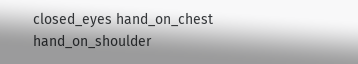closed_eyes hand_on_chest hand_on_shoulder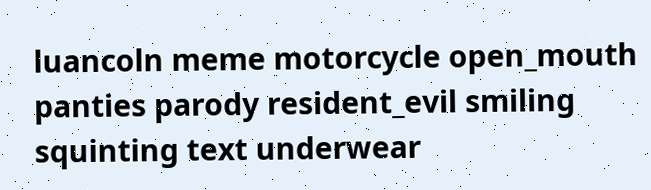luancoln meme motorcycle open_mouth panties parody resident_evil smiling squinting text underwear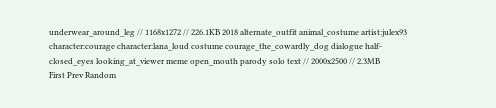underwear_around_leg // 1168x1272 // 226.1KB 2018 alternate_outfit animal_costume artist:julex93 character:courage character:lana_loud costume courage_the_cowardly_dog dialogue half-closed_eyes looking_at_viewer meme open_mouth parody solo text // 2000x2500 // 2.3MB
First Prev Random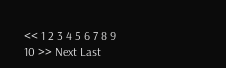<< 1 2 3 4 5 6 7 8 9 10 >> Next Last